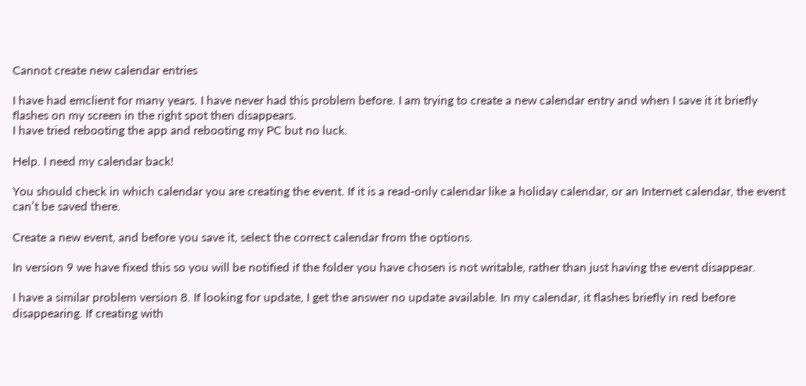Cannot create new calendar entries

I have had emclient for many years. I have never had this problem before. I am trying to create a new calendar entry and when I save it it briefly flashes on my screen in the right spot then disappears.
I have tried rebooting the app and rebooting my PC but no luck.

Help. I need my calendar back!

You should check in which calendar you are creating the event. If it is a read-only calendar like a holiday calendar, or an Internet calendar, the event can’t be saved there.

Create a new event, and before you save it, select the correct calendar from the options.

In version 9 we have fixed this so you will be notified if the folder you have chosen is not writable, rather than just having the event disappear.

I have a similar problem version 8. If looking for update, I get the answer no update available. In my calendar, it flashes briefly in red before disappearing. If creating with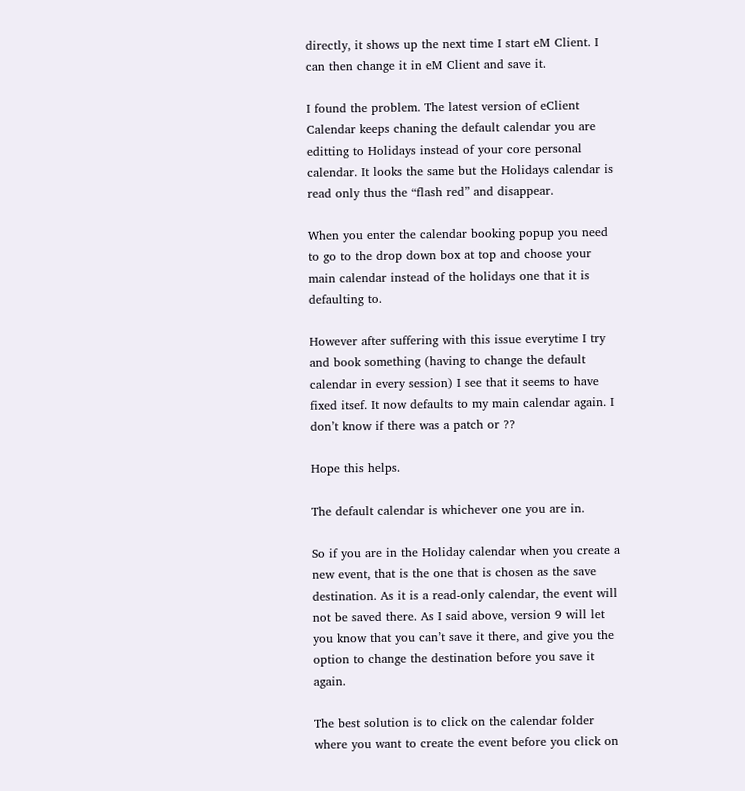directly, it shows up the next time I start eM Client. I can then change it in eM Client and save it.

I found the problem. The latest version of eClient Calendar keeps chaning the default calendar you are editting to Holidays instead of your core personal calendar. It looks the same but the Holidays calendar is read only thus the “flash red” and disappear.

When you enter the calendar booking popup you need to go to the drop down box at top and choose your main calendar instead of the holidays one that it is defaulting to.

However after suffering with this issue everytime I try and book something (having to change the default calendar in every session) I see that it seems to have fixed itsef. It now defaults to my main calendar again. I don’t know if there was a patch or ??

Hope this helps.

The default calendar is whichever one you are in.

So if you are in the Holiday calendar when you create a new event, that is the one that is chosen as the save destination. As it is a read-only calendar, the event will not be saved there. As I said above, version 9 will let you know that you can’t save it there, and give you the option to change the destination before you save it again.

The best solution is to click on the calendar folder where you want to create the event before you click on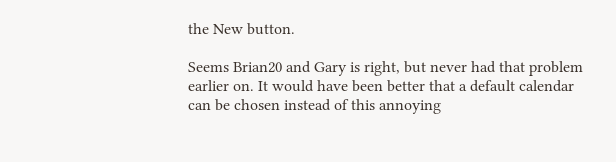the New button.

Seems Brian20 and Gary is right, but never had that problem earlier on. It would have been better that a default calendar can be chosen instead of this annoying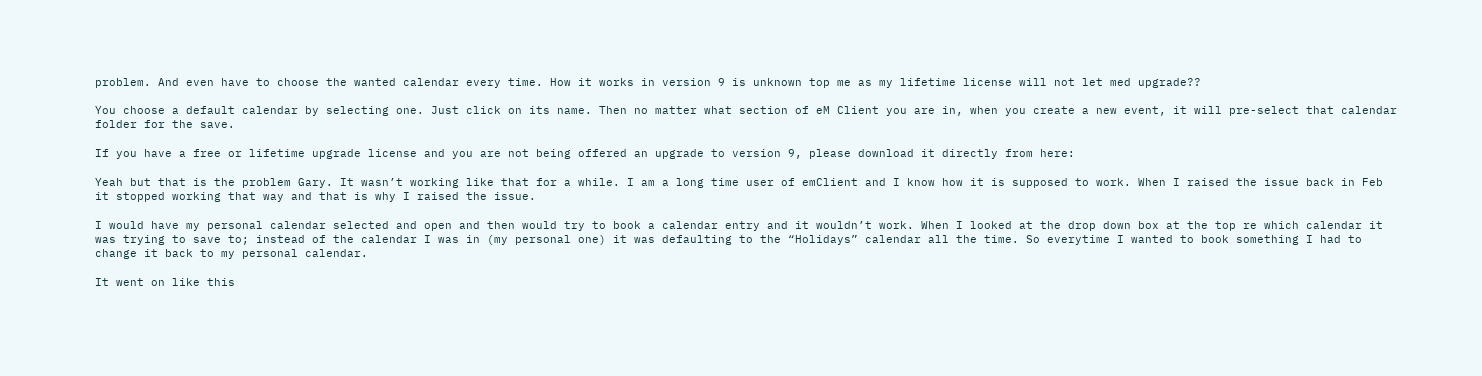problem. And even have to choose the wanted calendar every time. How it works in version 9 is unknown top me as my lifetime license will not let med upgrade??

You choose a default calendar by selecting one. Just click on its name. Then no matter what section of eM Client you are in, when you create a new event, it will pre-select that calendar folder for the save.

If you have a free or lifetime upgrade license and you are not being offered an upgrade to version 9, please download it directly from here:

Yeah but that is the problem Gary. It wasn’t working like that for a while. I am a long time user of emClient and I know how it is supposed to work. When I raised the issue back in Feb it stopped working that way and that is why I raised the issue.

I would have my personal calendar selected and open and then would try to book a calendar entry and it wouldn’t work. When I looked at the drop down box at the top re which calendar it was trying to save to; instead of the calendar I was in (my personal one) it was defaulting to the “Holidays” calendar all the time. So everytime I wanted to book something I had to change it back to my personal calendar.

It went on like this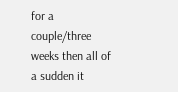for a couple/three weeks then all of a sudden it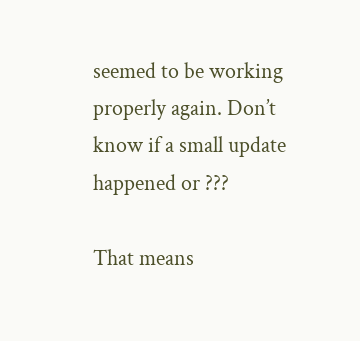seemed to be working properly again. Don’t know if a small update happened or ???

That means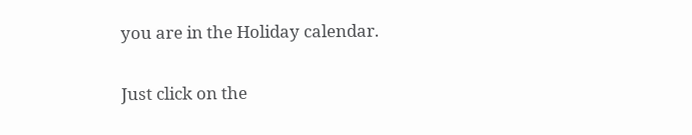you are in the Holiday calendar.

Just click on the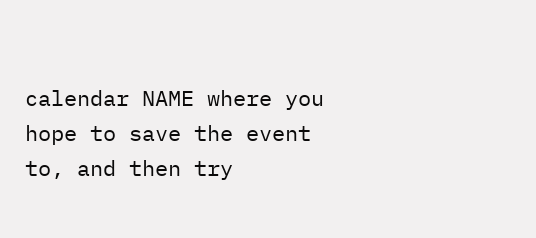calendar NAME where you hope to save the event to, and then try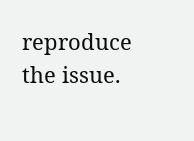reproduce the issue.